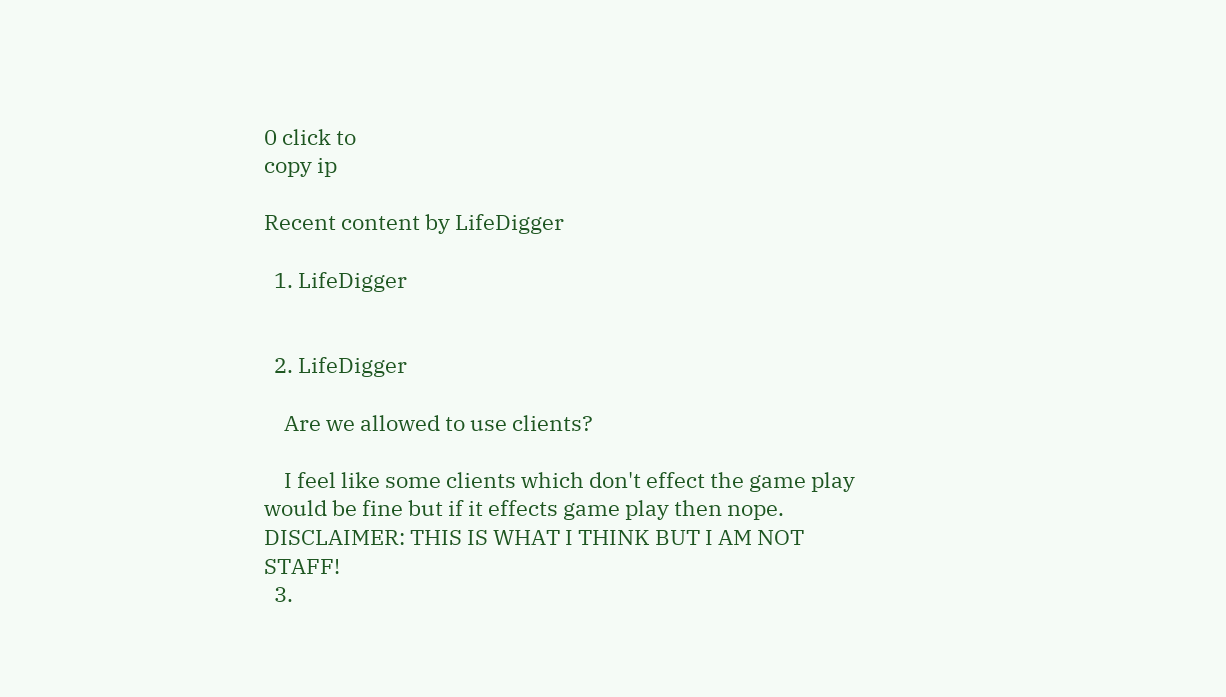0 click to
copy ip

Recent content by LifeDigger

  1. LifeDigger


  2. LifeDigger

    Are we allowed to use clients?

    I feel like some clients which don't effect the game play would be fine but if it effects game play then nope. DISCLAIMER: THIS IS WHAT I THINK BUT I AM NOT STAFF!
  3.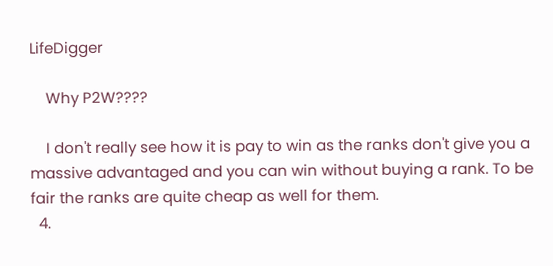LifeDigger

    Why P2W????

    I don't really see how it is pay to win as the ranks don't give you a massive advantaged and you can win without buying a rank. To be fair the ranks are quite cheap as well for them.
  4.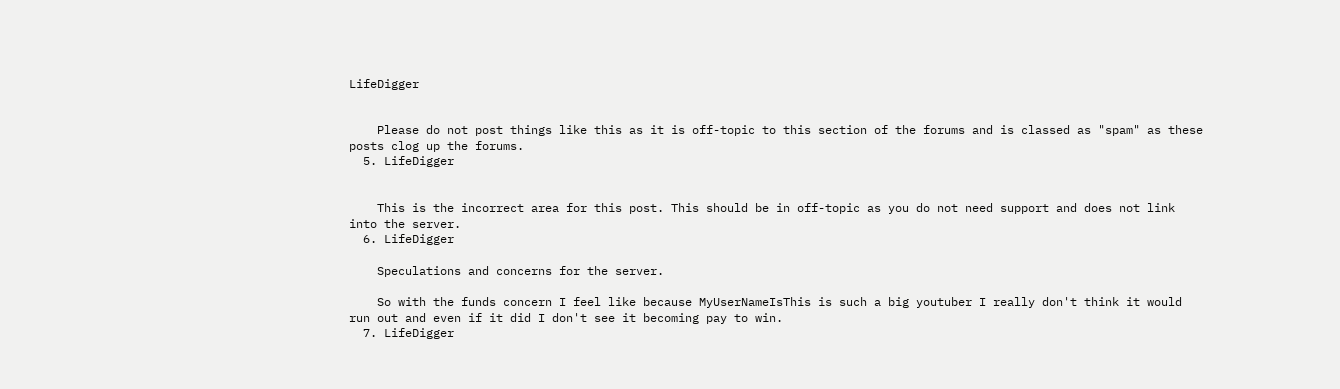LifeDigger


    Please do not post things like this as it is off-topic to this section of the forums and is classed as "spam" as these posts clog up the forums.
  5. LifeDigger


    This is the incorrect area for this post. This should be in off-topic as you do not need support and does not link into the server.
  6. LifeDigger

    Speculations and concerns for the server.

    So with the funds concern I feel like because MyUserNameIsThis is such a big youtuber I really don't think it would run out and even if it did I don't see it becoming pay to win.
  7. LifeDigger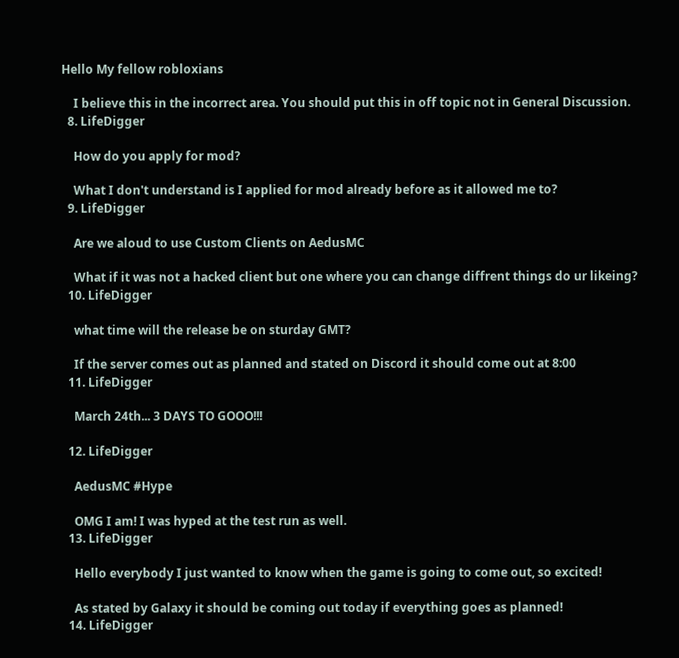Hello My fellow robloxians

    I believe this in the incorrect area. You should put this in off topic not in General Discussion.
  8. LifeDigger

    How do you apply for mod?

    What I don't understand is I applied for mod already before as it allowed me to?
  9. LifeDigger

    Are we aloud to use Custom Clients on AedusMC

    What if it was not a hacked client but one where you can change diffrent things do ur likeing?
  10. LifeDigger

    what time will the release be on sturday GMT?

    If the server comes out as planned and stated on Discord it should come out at 8:00
  11. LifeDigger

    March 24th... 3 DAYS TO GOOO!!!

  12. LifeDigger

    AedusMC #Hype

    OMG I am! I was hyped at the test run as well.
  13. LifeDigger

    Hello everybody I just wanted to know when the game is going to come out, so excited!

    As stated by Galaxy it should be coming out today if everything goes as planned!
  14. LifeDigger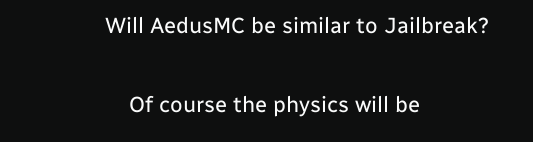Will AedusMC be similar to Jailbreak?

    Of course the physics will be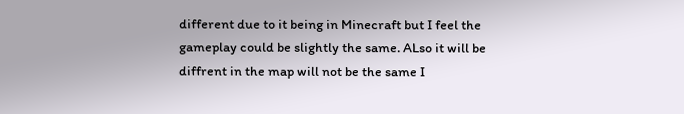different due to it being in Minecraft but I feel the gameplay could be slightly the same. ALso it will be diffrent in the map will not be the same I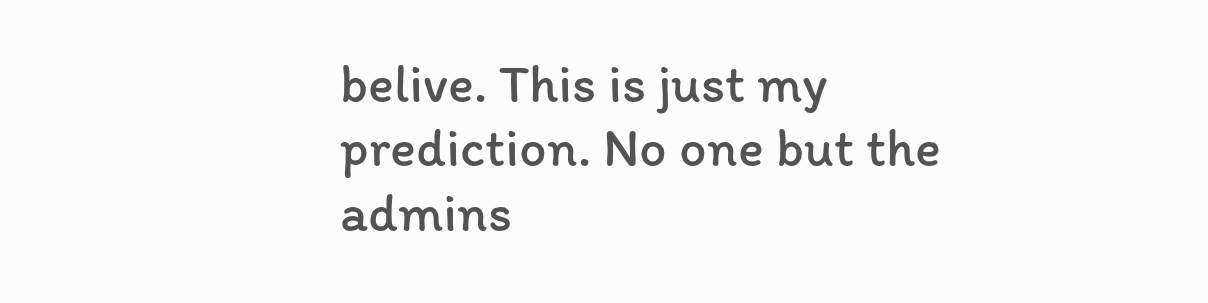belive. This is just my prediction. No one but the admins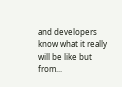and developers know what it really will be like but from...